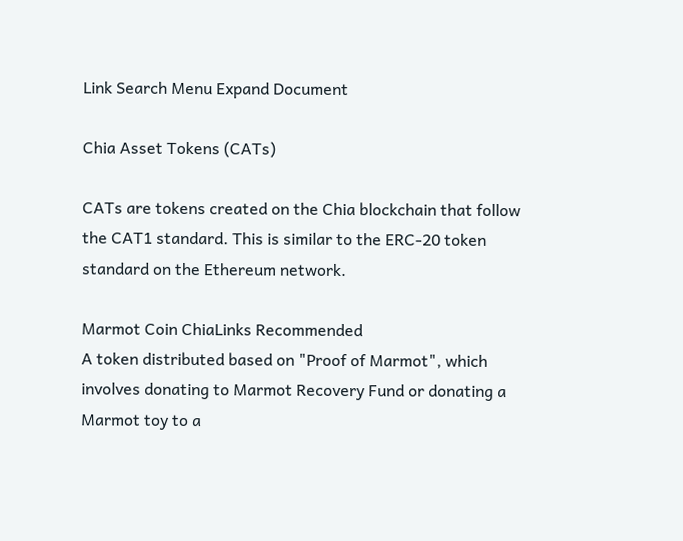Link Search Menu Expand Document

Chia Asset Tokens (CATs)

CATs are tokens created on the Chia blockchain that follow the CAT1 standard. This is similar to the ERC-20 token standard on the Ethereum network.

Marmot Coin ChiaLinks Recommended
A token distributed based on "Proof of Marmot", which involves donating to Marmot Recovery Fund or donating a Marmot toy to a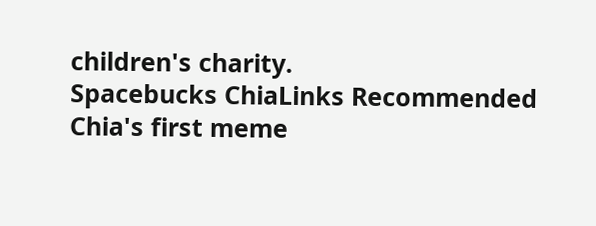children's charity.
Spacebucks ChiaLinks Recommended
Chia's first meme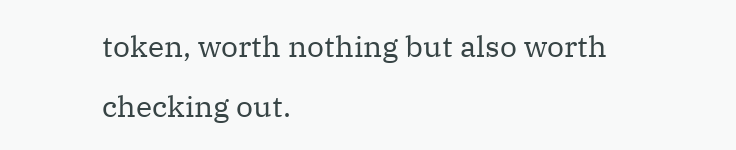token, worth nothing but also worth checking out.